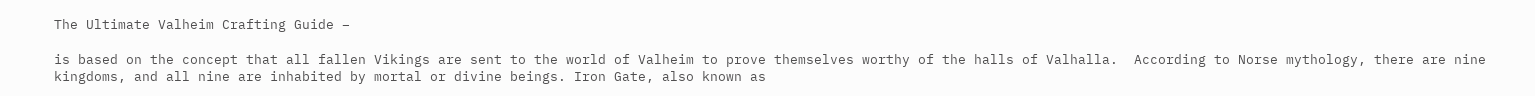The Ultimate Valheim Crafting Guide –

is based on the concept that all fallen Vikings are sent to the world of Valheim to prove themselves worthy of the halls of Valhalla.  According to Norse mythology, there are nine kingdoms, and all nine are inhabited by mortal or divine beings. Iron Gate, also known as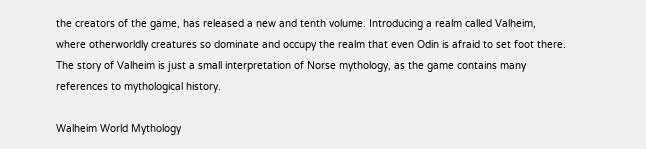the creators of the game, has released a new and tenth volume. Introducing a realm called Valheim, where otherworldly creatures so dominate and occupy the realm that even Odin is afraid to set foot there. The story of Valheim is just a small interpretation of Norse mythology, as the game contains many references to mythological history.

Walheim World Mythology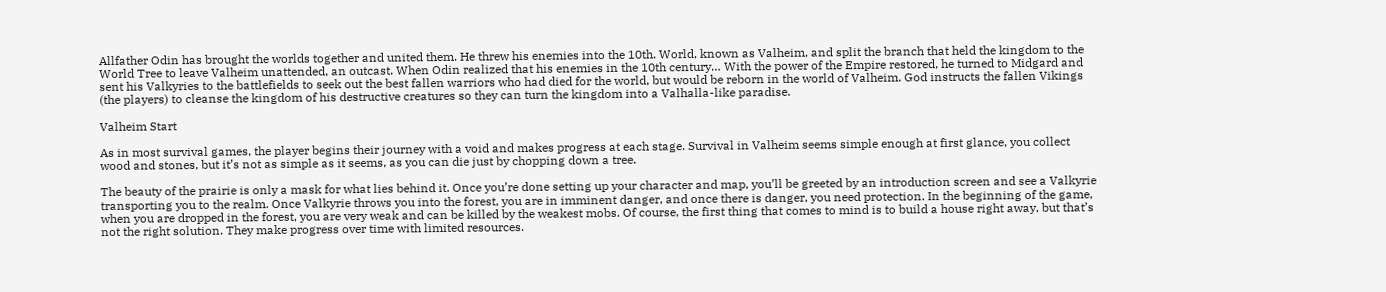Allfather Odin has brought the worlds together and united them. He threw his enemies into the 10th. World, known as Valheim, and split the branch that held the kingdom to the World Tree to leave Valheim unattended, an outcast. When Odin realized that his enemies in the 10th century… With the power of the Empire restored, he turned to Midgard and sent his Valkyries to the battlefields to seek out the best fallen warriors who had died for the world, but would be reborn in the world of Valheim. God instructs the fallen Vikings (the players) to cleanse the kingdom of his destructive creatures so they can turn the kingdom into a Valhalla-like paradise.

Valheim Start

As in most survival games, the player begins their journey with a void and makes progress at each stage. Survival in Valheim seems simple enough at first glance, you collect wood and stones, but it’s not as simple as it seems, as you can die just by chopping down a tree.

The beauty of the prairie is only a mask for what lies behind it. Once you’re done setting up your character and map, you’ll be greeted by an introduction screen and see a Valkyrie transporting you to the realm. Once Valkyrie throws you into the forest, you are in imminent danger, and once there is danger, you need protection. In the beginning of the game, when you are dropped in the forest, you are very weak and can be killed by the weakest mobs. Of course, the first thing that comes to mind is to build a house right away, but that’s not the right solution. They make progress over time with limited resources.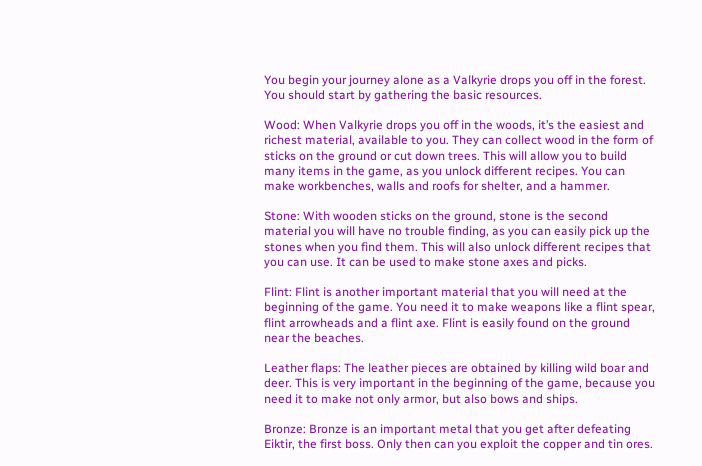You begin your journey alone as a Valkyrie drops you off in the forest. You should start by gathering the basic resources.

Wood: When Valkyrie drops you off in the woods, it’s the easiest and richest material, available to you. They can collect wood in the form of sticks on the ground or cut down trees. This will allow you to build many items in the game, as you unlock different recipes. You can make workbenches, walls and roofs for shelter, and a hammer.

Stone: With wooden sticks on the ground, stone is the second material you will have no trouble finding, as you can easily pick up the stones when you find them. This will also unlock different recipes that you can use. It can be used to make stone axes and picks.

Flint: Flint is another important material that you will need at the beginning of the game. You need it to make weapons like a flint spear, flint arrowheads and a flint axe. Flint is easily found on the ground near the beaches.

Leather flaps: The leather pieces are obtained by killing wild boar and deer. This is very important in the beginning of the game, because you need it to make not only armor, but also bows and ships.

Bronze: Bronze is an important metal that you get after defeating Eiktir, the first boss. Only then can you exploit the copper and tin ores.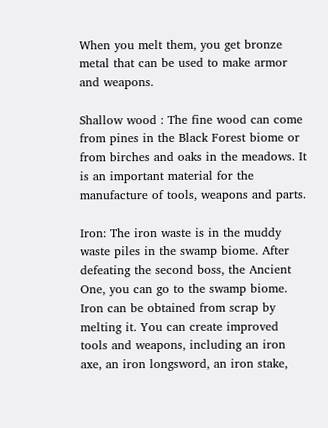When you melt them, you get bronze metal that can be used to make armor and weapons.

Shallow wood : The fine wood can come from pines in the Black Forest biome or from birches and oaks in the meadows. It is an important material for the manufacture of tools, weapons and parts.

Iron: The iron waste is in the muddy waste piles in the swamp biome. After defeating the second boss, the Ancient One, you can go to the swamp biome. Iron can be obtained from scrap by melting it. You can create improved tools and weapons, including an iron axe, an iron longsword, an iron stake,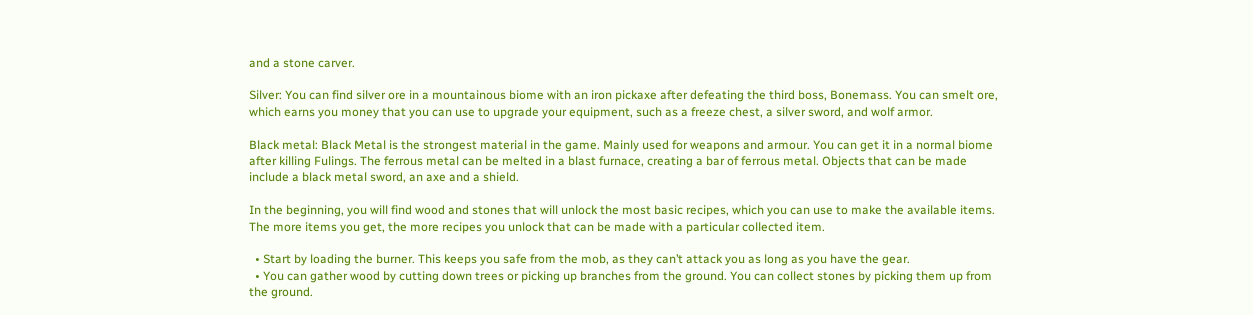and a stone carver.

Silver: You can find silver ore in a mountainous biome with an iron pickaxe after defeating the third boss, Bonemass. You can smelt ore, which earns you money that you can use to upgrade your equipment, such as a freeze chest, a silver sword, and wolf armor.

Black metal: Black Metal is the strongest material in the game. Mainly used for weapons and armour. You can get it in a normal biome after killing Fulings. The ferrous metal can be melted in a blast furnace, creating a bar of ferrous metal. Objects that can be made include a black metal sword, an axe and a shield.

In the beginning, you will find wood and stones that will unlock the most basic recipes, which you can use to make the available items. The more items you get, the more recipes you unlock that can be made with a particular collected item.

  • Start by loading the burner. This keeps you safe from the mob, as they can’t attack you as long as you have the gear.
  • You can gather wood by cutting down trees or picking up branches from the ground. You can collect stones by picking them up from the ground.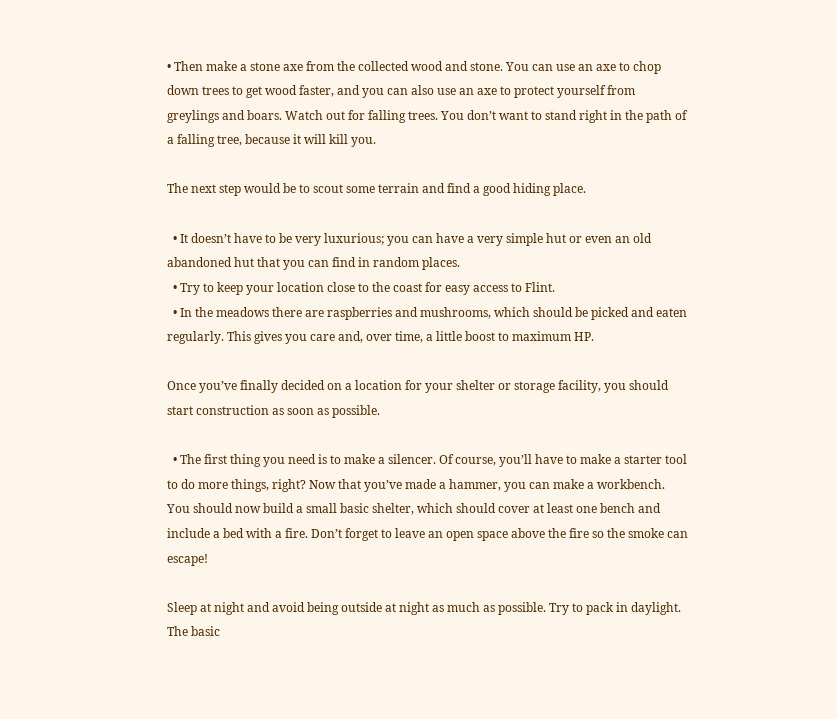• Then make a stone axe from the collected wood and stone. You can use an axe to chop down trees to get wood faster, and you can also use an axe to protect yourself from greylings and boars. Watch out for falling trees. You don’t want to stand right in the path of a falling tree, because it will kill you.

The next step would be to scout some terrain and find a good hiding place.

  • It doesn’t have to be very luxurious; you can have a very simple hut or even an old abandoned hut that you can find in random places.
  • Try to keep your location close to the coast for easy access to Flint.
  • In the meadows there are raspberries and mushrooms, which should be picked and eaten regularly. This gives you care and, over time, a little boost to maximum HP.

Once you’ve finally decided on a location for your shelter or storage facility, you should start construction as soon as possible.

  • The first thing you need is to make a silencer. Of course, you’ll have to make a starter tool to do more things, right? Now that you’ve made a hammer, you can make a workbench. You should now build a small basic shelter, which should cover at least one bench and include a bed with a fire. Don’t forget to leave an open space above the fire so the smoke can escape!

Sleep at night and avoid being outside at night as much as possible. Try to pack in daylight. The basic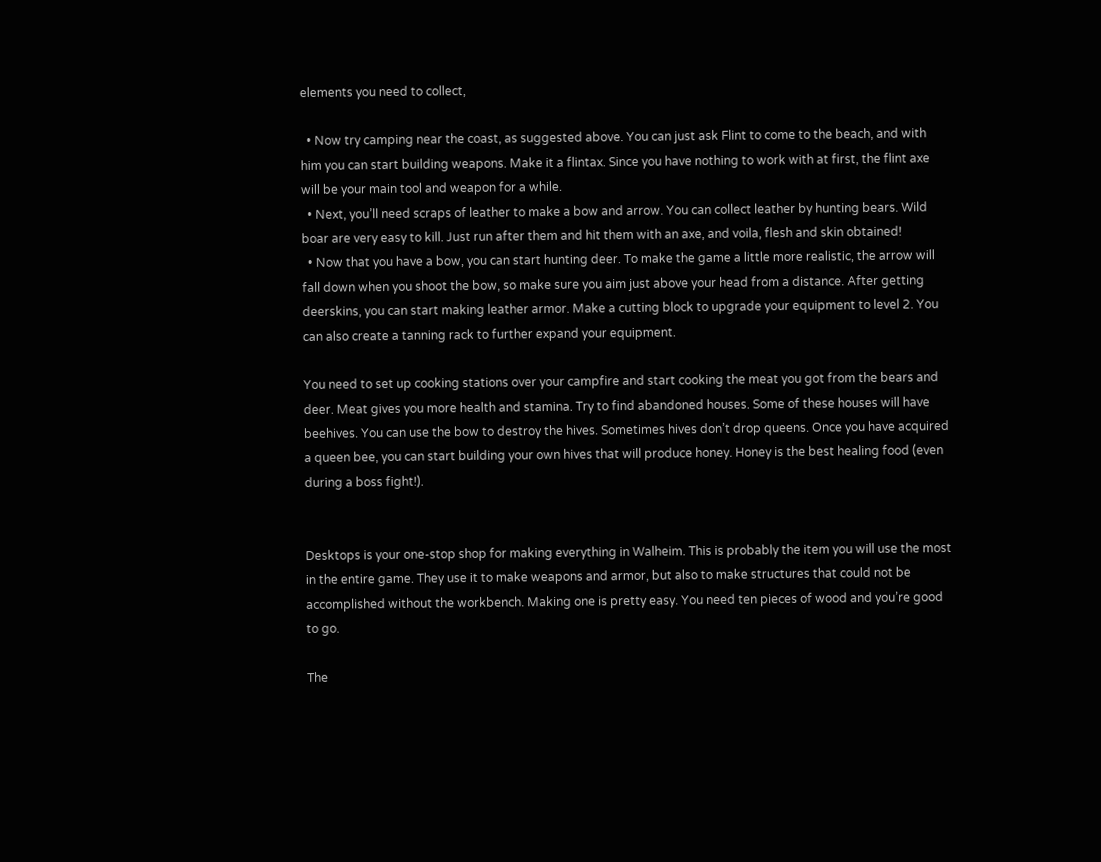elements you need to collect,

  • Now try camping near the coast, as suggested above. You can just ask Flint to come to the beach, and with him you can start building weapons. Make it a flintax. Since you have nothing to work with at first, the flint axe will be your main tool and weapon for a while.
  • Next, you’ll need scraps of leather to make a bow and arrow. You can collect leather by hunting bears. Wild boar are very easy to kill. Just run after them and hit them with an axe, and voila, flesh and skin obtained!
  • Now that you have a bow, you can start hunting deer. To make the game a little more realistic, the arrow will fall down when you shoot the bow, so make sure you aim just above your head from a distance. After getting deerskins, you can start making leather armor. Make a cutting block to upgrade your equipment to level 2. You can also create a tanning rack to further expand your equipment.

You need to set up cooking stations over your campfire and start cooking the meat you got from the bears and deer. Meat gives you more health and stamina. Try to find abandoned houses. Some of these houses will have beehives. You can use the bow to destroy the hives. Sometimes hives don’t drop queens. Once you have acquired a queen bee, you can start building your own hives that will produce honey. Honey is the best healing food (even during a boss fight!).


Desktops is your one-stop shop for making everything in Walheim. This is probably the item you will use the most in the entire game. They use it to make weapons and armor, but also to make structures that could not be accomplished without the workbench. Making one is pretty easy. You need ten pieces of wood and you’re good to go.

The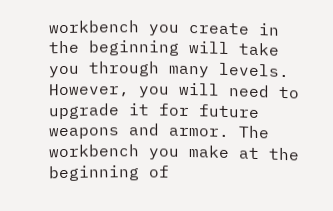workbench you create in the beginning will take you through many levels. However, you will need to upgrade it for future weapons and armor. The workbench you make at the beginning of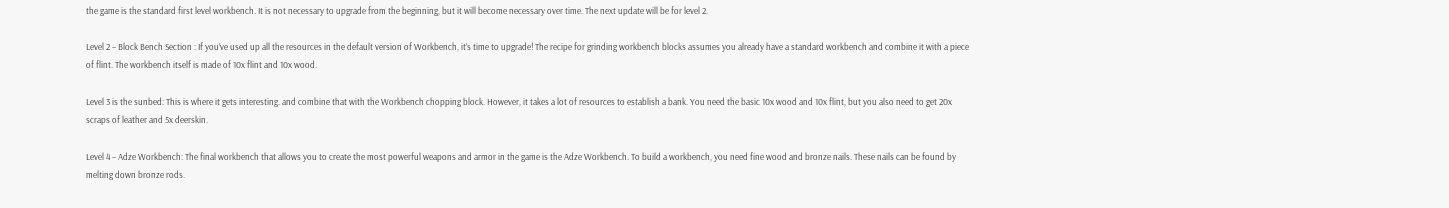the game is the standard first level workbench. It is not necessary to upgrade from the beginning, but it will become necessary over time. The next update will be for level 2.

Level 2 – Block Bench Section : If you’ve used up all the resources in the default version of Workbench, it’s time to upgrade! The recipe for grinding workbench blocks assumes you already have a standard workbench and combine it with a piece of flint. The workbench itself is made of 10x flint and 10x wood.

Level 3 is the sunbed: This is where it gets interesting. and combine that with the Workbench chopping block. However, it takes a lot of resources to establish a bank. You need the basic 10x wood and 10x flint, but you also need to get 20x scraps of leather and 5x deerskin.

Level 4 – Adze Workbench: The final workbench that allows you to create the most powerful weapons and armor in the game is the Adze Workbench. To build a workbench, you need fine wood and bronze nails. These nails can be found by melting down bronze rods.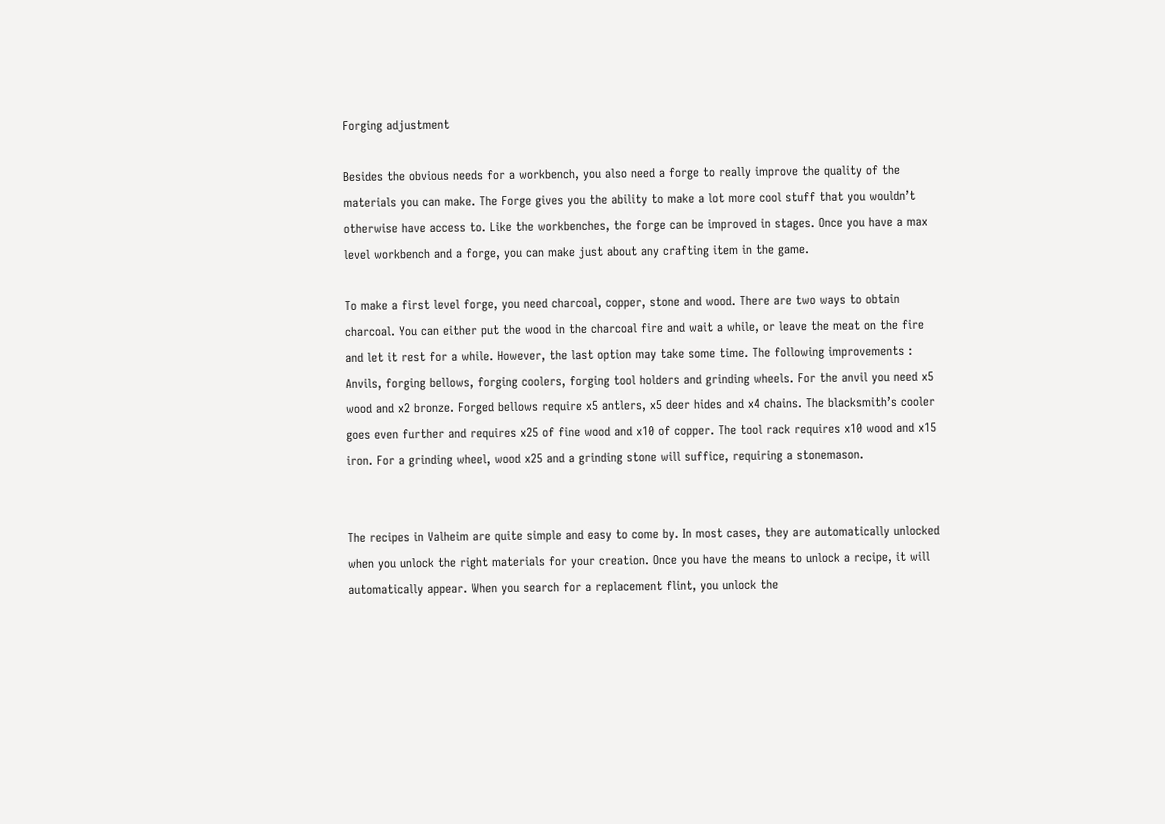Forging adjustment

Besides the obvious needs for a workbench, you also need a forge to really improve the quality of the materials you can make. The Forge gives you the ability to make a lot more cool stuff that you wouldn’t otherwise have access to. Like the workbenches, the forge can be improved in stages. Once you have a max level workbench and a forge, you can make just about any crafting item in the game.

To make a first level forge, you need charcoal, copper, stone and wood. There are two ways to obtain charcoal. You can either put the wood in the charcoal fire and wait a while, or leave the meat on the fire and let it rest for a while. However, the last option may take some time. The following improvements : Anvils, forging bellows, forging coolers, forging tool holders and grinding wheels. For the anvil you need x5 wood and x2 bronze. Forged bellows require x5 antlers, x5 deer hides and x4 chains. The blacksmith’s cooler goes even further and requires x25 of fine wood and x10 of copper. The tool rack requires x10 wood and x15 iron. For a grinding wheel, wood x25 and a grinding stone will suffice, requiring a stonemason.


The recipes in Valheim are quite simple and easy to come by. In most cases, they are automatically unlocked when you unlock the right materials for your creation. Once you have the means to unlock a recipe, it will automatically appear. When you search for a replacement flint, you unlock the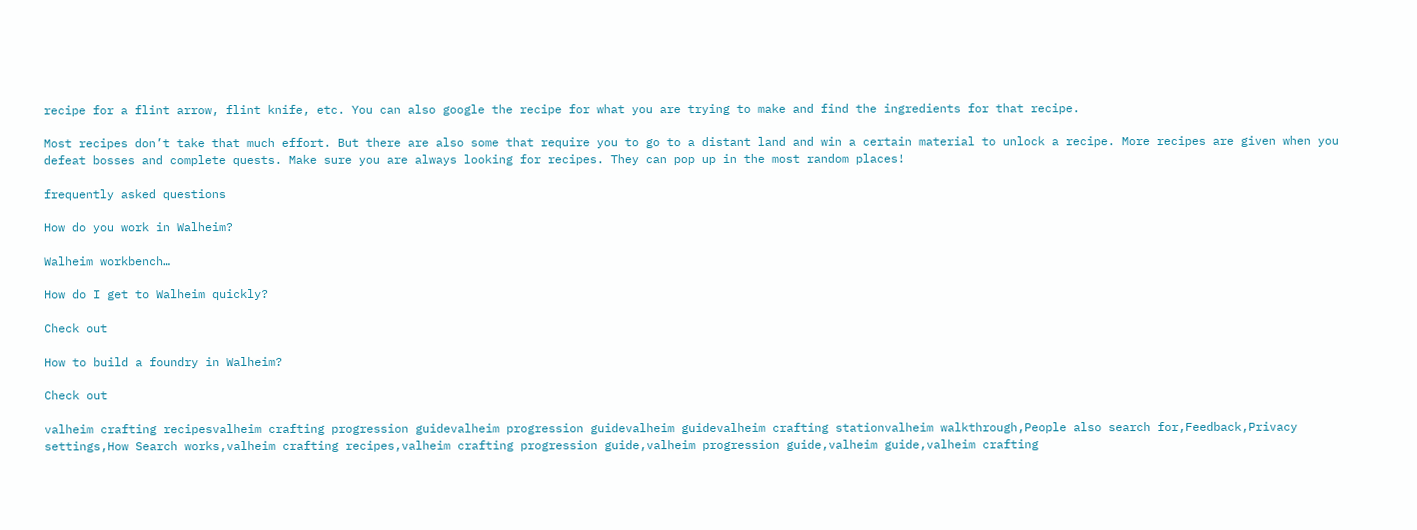recipe for a flint arrow, flint knife, etc. You can also google the recipe for what you are trying to make and find the ingredients for that recipe.

Most recipes don’t take that much effort. But there are also some that require you to go to a distant land and win a certain material to unlock a recipe. More recipes are given when you defeat bosses and complete quests. Make sure you are always looking for recipes. They can pop up in the most random places!

frequently asked questions

How do you work in Walheim?

Walheim workbench…

How do I get to Walheim quickly?

Check out

How to build a foundry in Walheim?

Check out

valheim crafting recipesvalheim crafting progression guidevalheim progression guidevalheim guidevalheim crafting stationvalheim walkthrough,People also search for,Feedback,Privacy settings,How Search works,valheim crafting recipes,valheim crafting progression guide,valheim progression guide,valheim guide,valheim crafting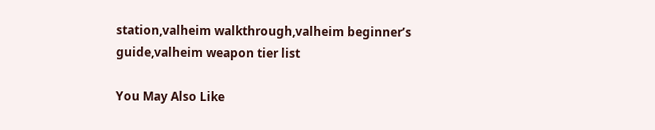station,valheim walkthrough,valheim beginner’s guide,valheim weapon tier list

You May Also Like